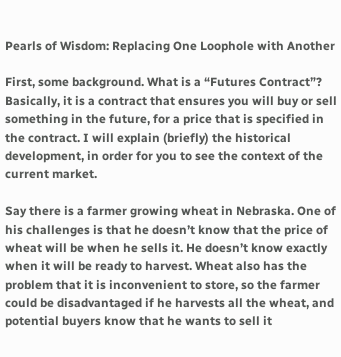Pearls of Wisdom: Replacing One Loophole with Another

First, some background. What is a “Futures Contract”? Basically, it is a contract that ensures you will buy or sell something in the future, for a price that is specified in the contract. I will explain (briefly) the historical development, in order for you to see the context of the current market.

Say there is a farmer growing wheat in Nebraska. One of his challenges is that he doesn’t know that the price of wheat will be when he sells it. He doesn’t know exactly when it will be ready to harvest. Wheat also has the problem that it is inconvenient to store, so the farmer could be disadvantaged if he harvests all the wheat, and potential buyers know that he wants to sell it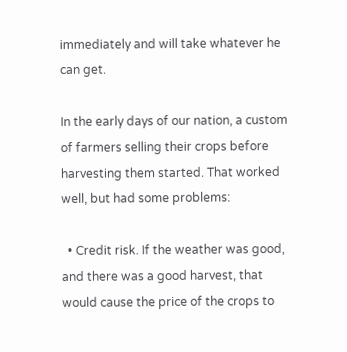immediately and will take whatever he can get.

In the early days of our nation, a custom of farmers selling their crops before harvesting them started. That worked well, but had some problems:

  • Credit risk. If the weather was good, and there was a good harvest, that would cause the price of the crops to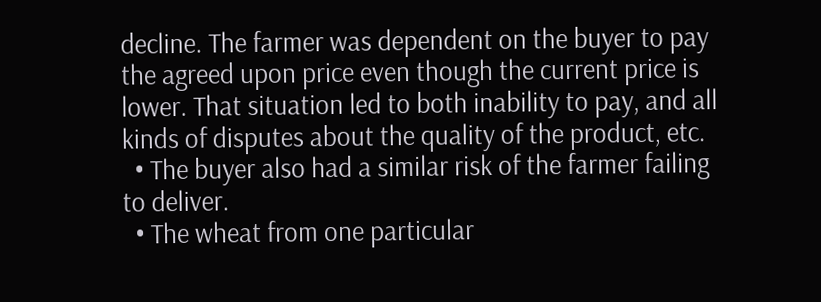decline. The farmer was dependent on the buyer to pay the agreed upon price even though the current price is lower. That situation led to both inability to pay, and all kinds of disputes about the quality of the product, etc.
  • The buyer also had a similar risk of the farmer failing to deliver.
  • The wheat from one particular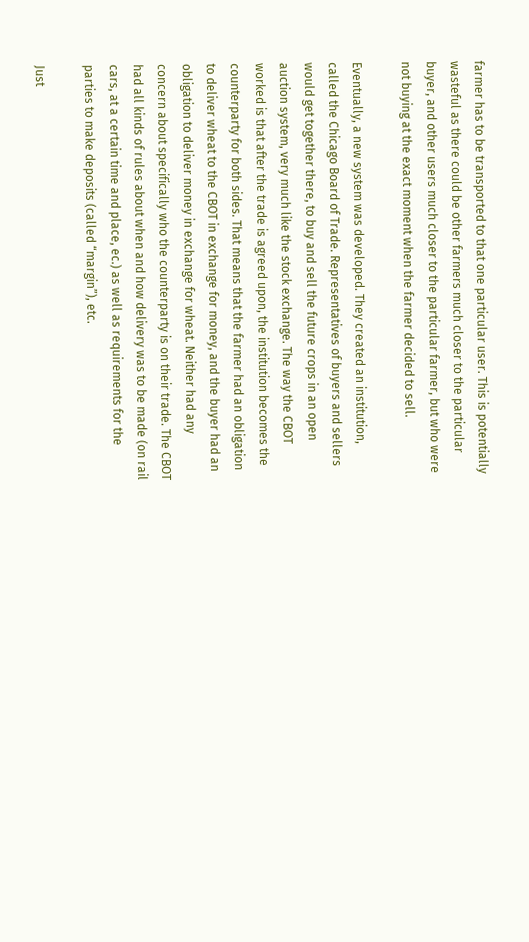farmer has to be transported to that one particular user. This is potentially wasteful as there could be other farmers much closer to the particular buyer, and other users much closer to the particular farmer, but who were not buying at the exact moment when the farmer decided to sell.

Eventually, a new system was developed. They created an institution, called the Chicago Board of Trade. Representatives of buyers and sellers would get together there, to buy and sell the future crops in an open auction system, very much like the stock exchange. The way the CBOT worked is that after the trade is agreed upon, the institution becomes the counterparty for both sides. That means that the farmer had an obligation to deliver wheat to the CBOT in exchange for money, and the buyer had an obligation to deliver money in exchange for wheat. Neither had any concern about specifically who the counterparty is on their trade. The CBOT had all kinds of rules about when and how delivery was to be made (on rail cars, at a certain time and place, ec.) as well as requirements for the parties to make deposits (called “margin”), etc.

Just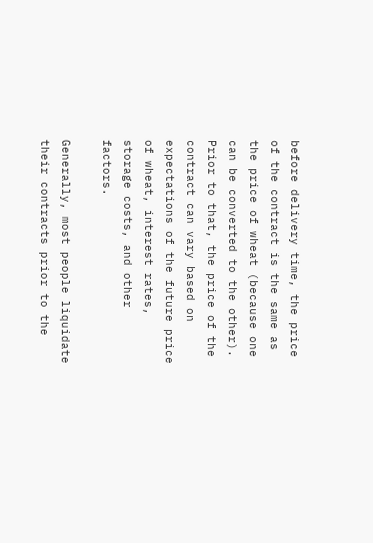before delivery time, the price of the contract is the same as the price of wheat (because one can be converted to the other). Prior to that, the price of the contract can vary based on expectations of the future price of wheat, interest rates, storage costs, and other factors.

Generally, most people liquidate their contracts prior to the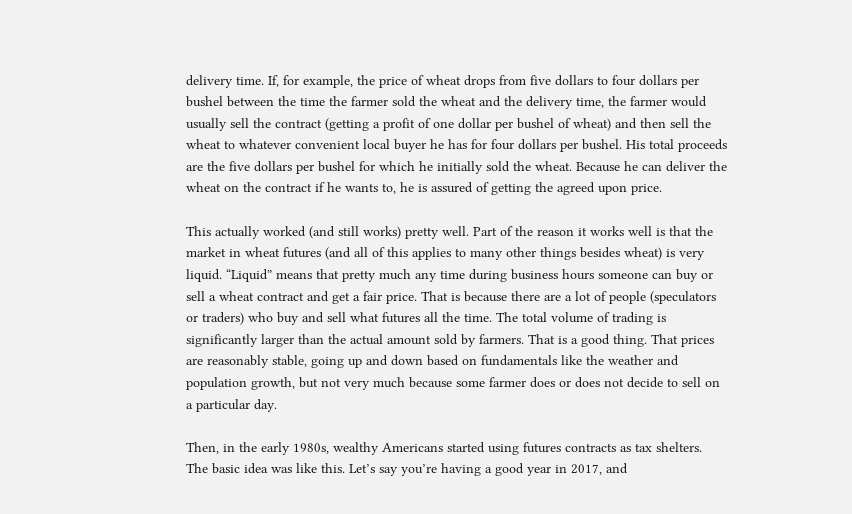delivery time. If, for example, the price of wheat drops from five dollars to four dollars per bushel between the time the farmer sold the wheat and the delivery time, the farmer would usually sell the contract (getting a profit of one dollar per bushel of wheat) and then sell the wheat to whatever convenient local buyer he has for four dollars per bushel. His total proceeds are the five dollars per bushel for which he initially sold the wheat. Because he can deliver the wheat on the contract if he wants to, he is assured of getting the agreed upon price.

This actually worked (and still works) pretty well. Part of the reason it works well is that the market in wheat futures (and all of this applies to many other things besides wheat) is very liquid. “Liquid” means that pretty much any time during business hours someone can buy or sell a wheat contract and get a fair price. That is because there are a lot of people (speculators or traders) who buy and sell what futures all the time. The total volume of trading is significantly larger than the actual amount sold by farmers. That is a good thing. That prices are reasonably stable, going up and down based on fundamentals like the weather and population growth, but not very much because some farmer does or does not decide to sell on a particular day.

Then, in the early 1980s, wealthy Americans started using futures contracts as tax shelters. The basic idea was like this. Let’s say you’re having a good year in 2017, and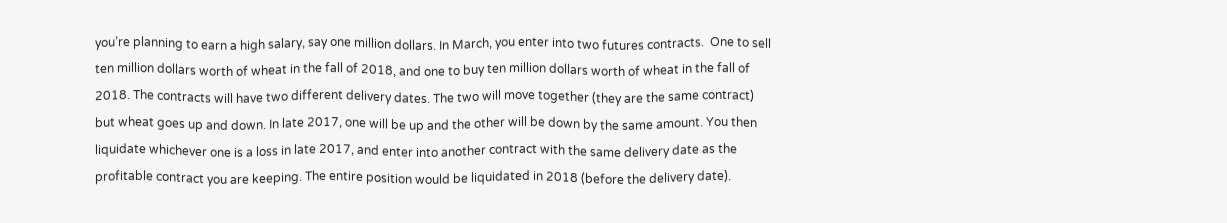you’re planning to earn a high salary, say one million dollars. In March, you enter into two futures contracts.  One to sell ten million dollars worth of wheat in the fall of 2018, and one to buy ten million dollars worth of wheat in the fall of 2018. The contracts will have two different delivery dates. The two will move together (they are the same contract) but wheat goes up and down. In late 2017, one will be up and the other will be down by the same amount. You then liquidate whichever one is a loss in late 2017, and enter into another contract with the same delivery date as the profitable contract you are keeping. The entire position would be liquidated in 2018 (before the delivery date).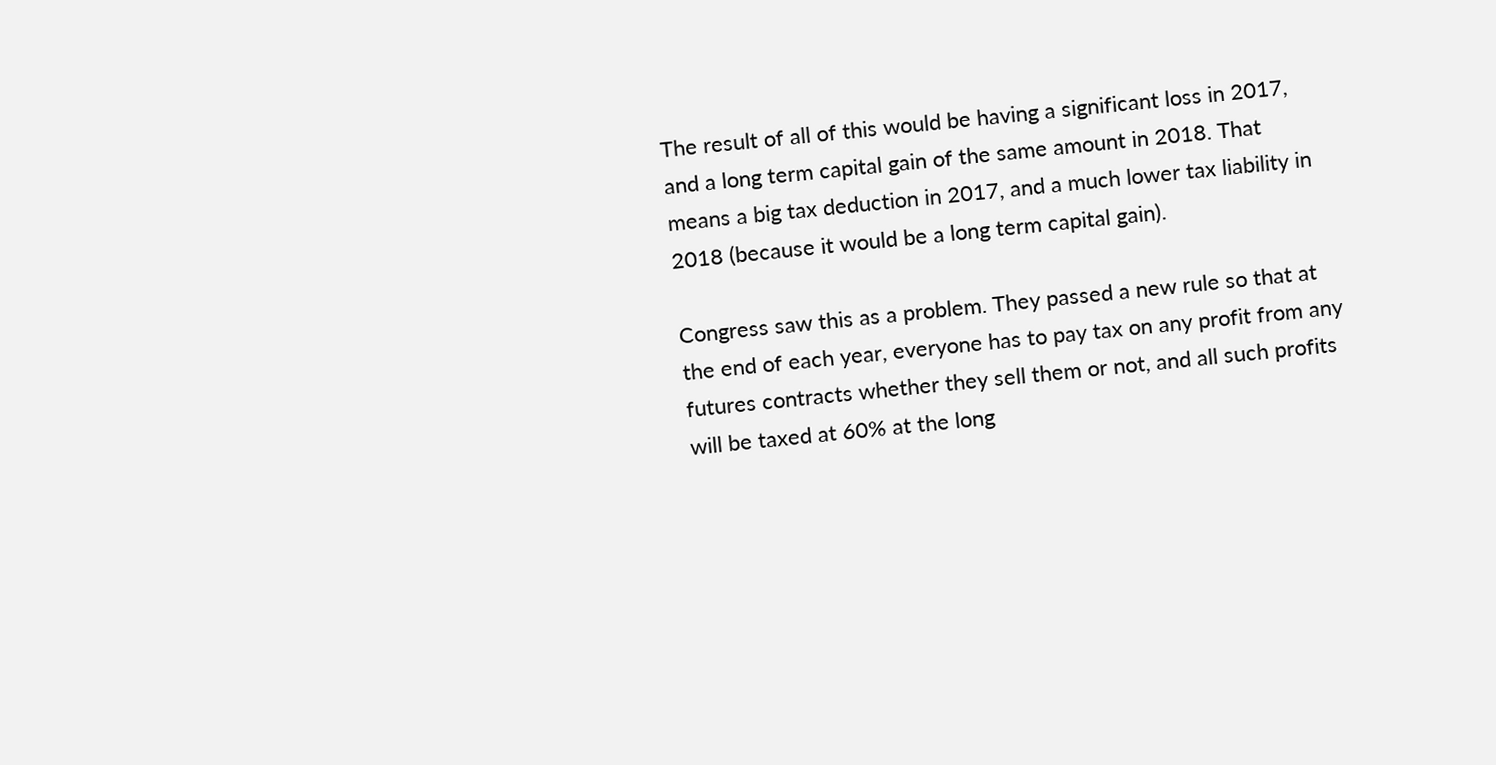The result of all of this would be having a significant loss in 2017, and a long term capital gain of the same amount in 2018. That means a big tax deduction in 2017, and a much lower tax liability in 2018 (because it would be a long term capital gain).

Congress saw this as a problem. They passed a new rule so that at the end of each year, everyone has to pay tax on any profit from any futures contracts whether they sell them or not, and all such profits will be taxed at 60% at the long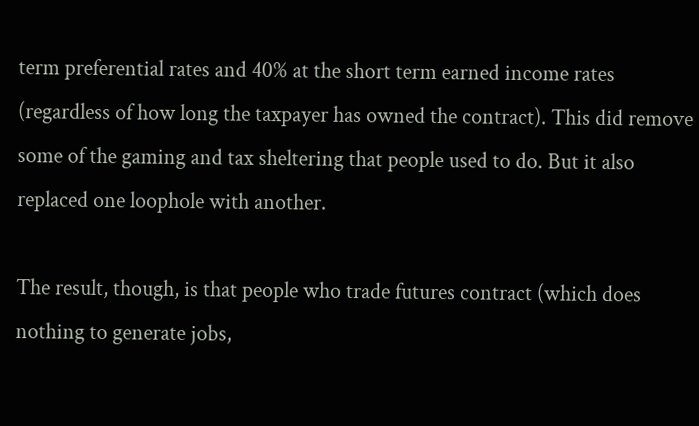term preferential rates and 40% at the short term earned income rates (regardless of how long the taxpayer has owned the contract). This did remove some of the gaming and tax sheltering that people used to do. But it also replaced one loophole with another.

The result, though, is that people who trade futures contract (which does nothing to generate jobs,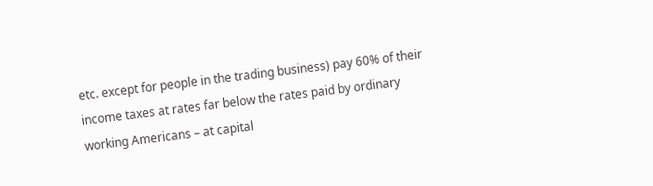etc. except for people in the trading business) pay 60% of their income taxes at rates far below the rates paid by ordinary working Americans – at capital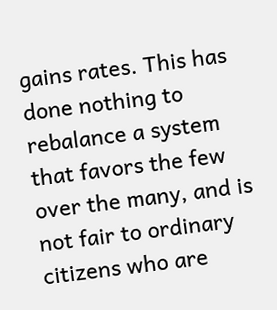gains rates. This has done nothing to rebalance a system that favors the few over the many, and is not fair to ordinary citizens who are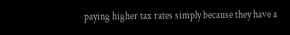paying higher tax rates simply because they have a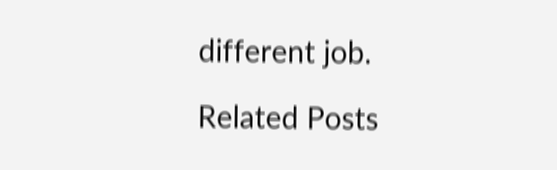different job.

Related Posts